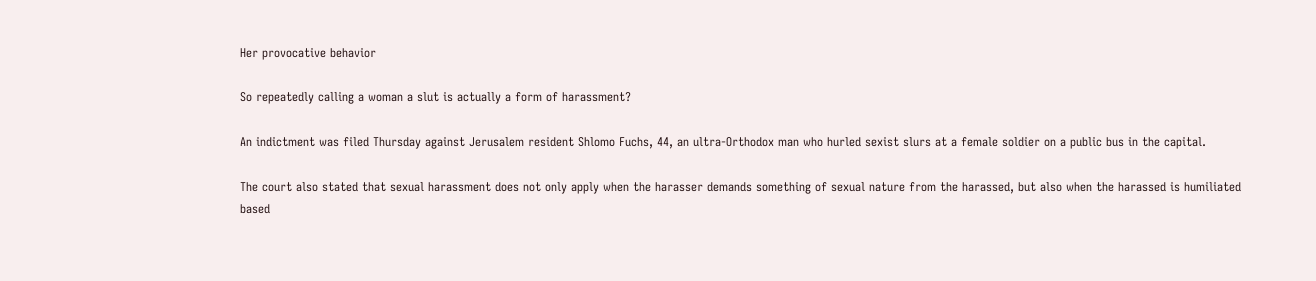Her provocative behavior

So repeatedly calling a woman a slut is actually a form of harassment?

An indictment was filed Thursday against Jerusalem resident Shlomo Fuchs, 44, an ultra-Orthodox man who hurled sexist slurs at a female soldier on a public bus in the capital.

The court also stated that sexual harassment does not only apply when the harasser demands something of sexual nature from the harassed, but also when the harassed is humiliated based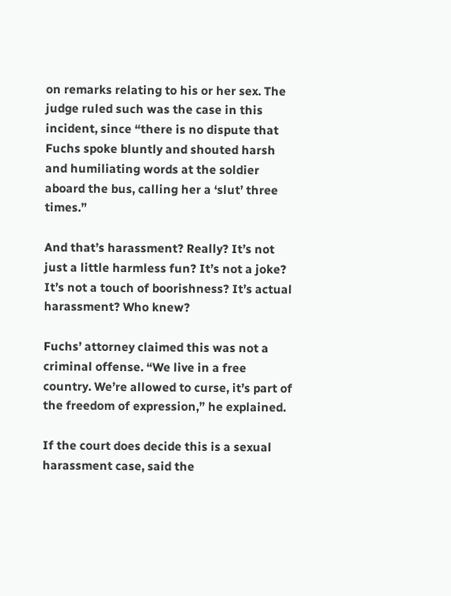on remarks relating to his or her sex. The judge ruled such was the case in this incident, since “there is no dispute that Fuchs spoke bluntly and shouted harsh and humiliating words at the soldier aboard the bus, calling her a ‘slut’ three times.”

And that’s harassment? Really? It’s not just a little harmless fun? It’s not a joke? It’s not a touch of boorishness? It’s actual harassment? Who knew?

Fuchs’ attorney claimed this was not a criminal offense. “We live in a free country. We’re allowed to curse, it’s part of the freedom of expression,” he explained.

If the court does decide this is a sexual harassment case, said the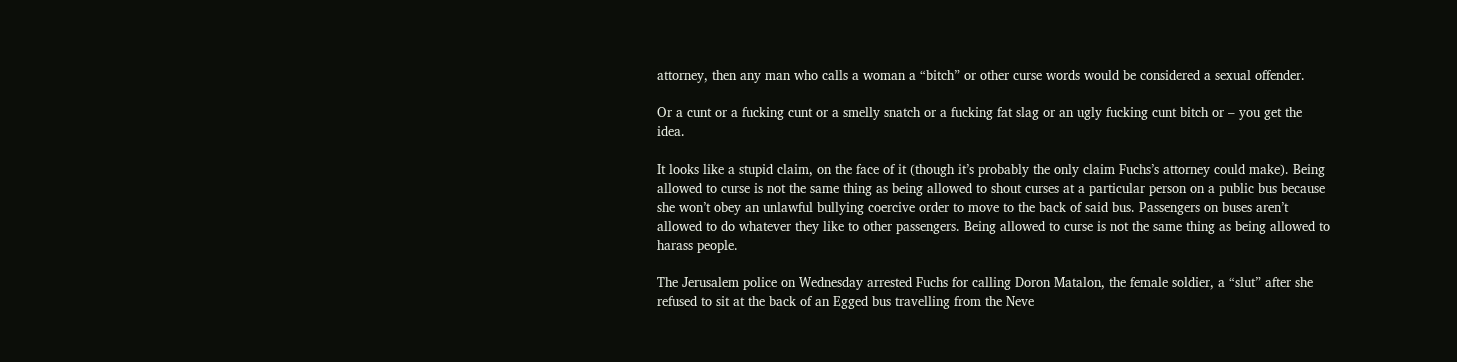attorney, then any man who calls a woman a “bitch” or other curse words would be considered a sexual offender.

Or a cunt or a fucking cunt or a smelly snatch or a fucking fat slag or an ugly fucking cunt bitch or – you get the idea.

It looks like a stupid claim, on the face of it (though it’s probably the only claim Fuchs’s attorney could make). Being allowed to curse is not the same thing as being allowed to shout curses at a particular person on a public bus because she won’t obey an unlawful bullying coercive order to move to the back of said bus. Passengers on buses aren’t allowed to do whatever they like to other passengers. Being allowed to curse is not the same thing as being allowed to harass people.

The Jerusalem police on Wednesday arrested Fuchs for calling Doron Matalon, the female soldier, a “slut” after she refused to sit at the back of an Egged bus travelling from the Neve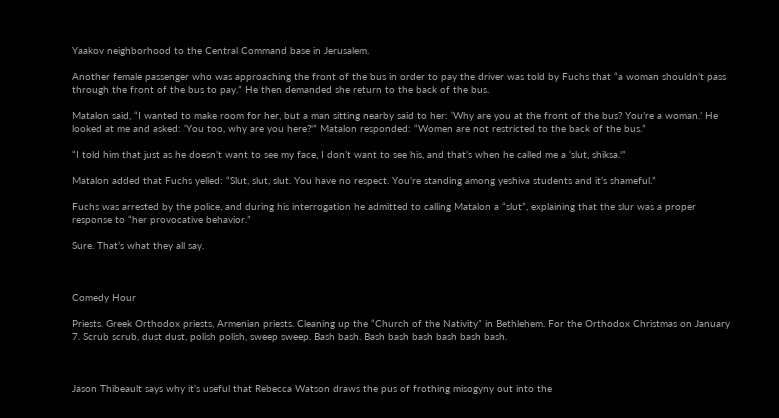Yaakov neighborhood to the Central Command base in Jerusalem.

Another female passenger who was approaching the front of the bus in order to pay the driver was told by Fuchs that “a woman shouldn’t pass through the front of the bus to pay.” He then demanded she return to the back of the bus.

Matalon said, “I wanted to make room for her, but a man sitting nearby said to her: ‘Why are you at the front of the bus? You’re a woman.’ He looked at me and asked: ‘You too, why are you here?'” Matalon responded: “Women are not restricted to the back of the bus.”

“I told him that just as he doesn’t want to see my face, I don’t want to see his, and that’s when he called me a ‘slut, shiksa.'”

Matalon added that Fuchs yelled: “Slut, slut, slut. You have no respect. You’re standing among yeshiva students and it’s shameful.”

Fuchs was arrested by the police, and during his interrogation he admitted to calling Matalon a “slut”, explaining that the slur was a proper response to “her provocative behavior.”

Sure. That’s what they all say.



Comedy Hour

Priests. Greek Orthodox priests, Armenian priests. Cleaning up the “Church of the Nativity” in Bethlehem. For the Orthodox Christmas on January 7. Scrub scrub, dust dust, polish polish, sweep sweep. Bash bash. Bash bash bash bash bash bash.



Jason Thibeault says why it’s useful that Rebecca Watson draws the pus of frothing misogyny out into the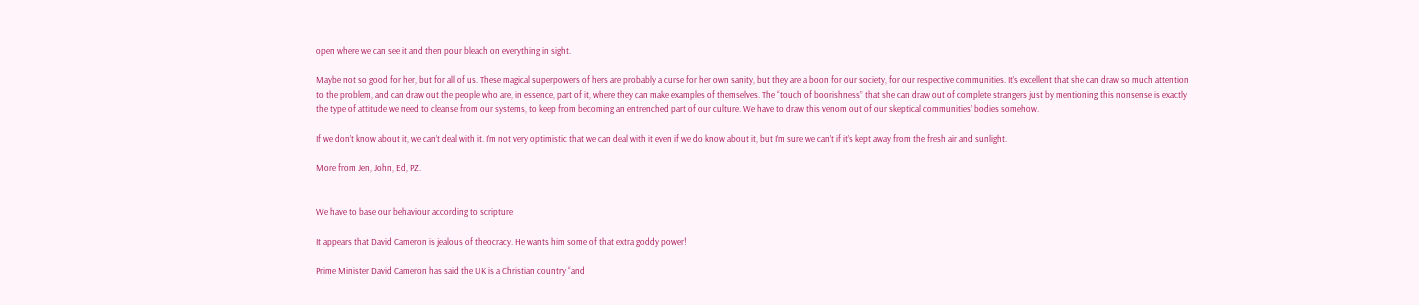open where we can see it and then pour bleach on everything in sight.

Maybe not so good for her, but for all of us. These magical superpowers of hers are probably a curse for her own sanity, but they are a boon for our society, for our respective communities. It’s excellent that she can draw so much attention to the problem, and can draw out the people who are, in essence, part of it, where they can make examples of themselves. The “touch of boorishness” that she can draw out of complete strangers just by mentioning this nonsense is exactly the type of attitude we need to cleanse from our systems, to keep from becoming an entrenched part of our culture. We have to draw this venom out of our skeptical communities’ bodies somehow.

If we don’t know about it, we can’t deal with it. I’m not very optimistic that we can deal with it even if we do know about it, but I’m sure we can’t if it’s kept away from the fresh air and sunlight.

More from Jen, John, Ed, PZ.


We have to base our behaviour according to scripture

It appears that David Cameron is jealous of theocracy. He wants him some of that extra goddy power!

Prime Minister David Cameron has said the UK is a Christian country “and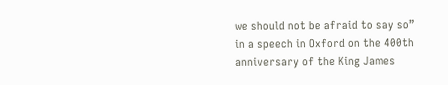we should not be afraid to say so” in a speech in Oxford on the 400th anniversary of the King James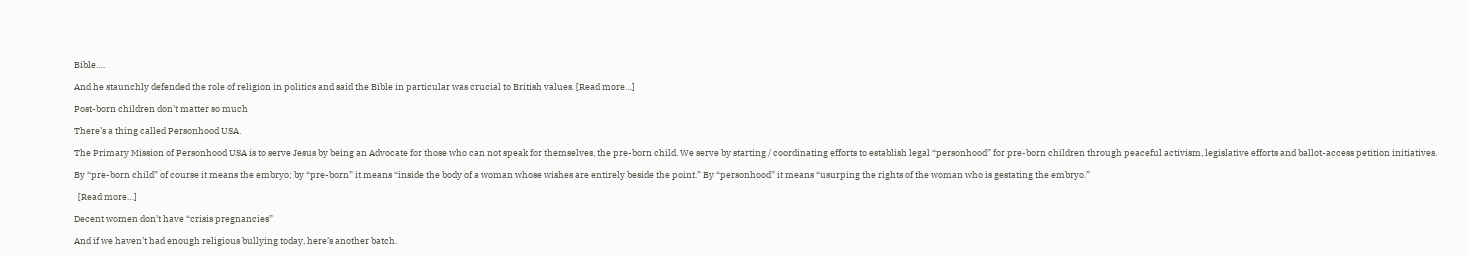Bible….

And he staunchly defended the role of religion in politics and said the Bible in particular was crucial to British values. [Read more…]

Post-born children don’t matter so much

There’s a thing called Personhood USA.

The Primary Mission of Personhood USA is to serve Jesus by being an Advocate for those who can not speak for themselves, the pre-born child. We serve by starting / coordinating efforts to establish legal “personhood” for pre-born children through peaceful activism, legislative efforts and ballot-access petition initiatives.

By “pre-born child” of course it means the embryo; by “pre-born” it means “inside the body of a woman whose wishes are entirely beside the point.” By “personhood” it means “usurping the rights of the woman who is gestating the embryo.”

  [Read more…]

Decent women don’t have “crisis pregnancies”

And if we haven’t had enough religious bullying today, here’s another batch.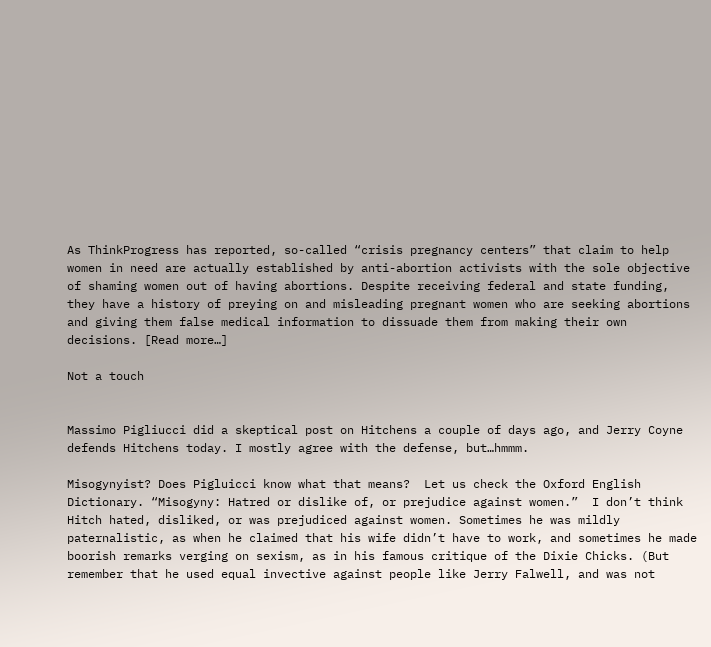As ThinkProgress has reported, so-called “crisis pregnancy centers” that claim to help women in need are actually established by anti-abortion activists with the sole objective of shaming women out of having abortions. Despite receiving federal and state funding, they have a history of preying on and misleading pregnant women who are seeking abortions and giving them false medical information to dissuade them from making their own decisions. [Read more…]

Not a touch


Massimo Pigliucci did a skeptical post on Hitchens a couple of days ago, and Jerry Coyne defends Hitchens today. I mostly agree with the defense, but…hmmm.

Misogynyist? Does Pigluicci know what that means?  Let us check the Oxford English Dictionary. “Misogyny: Hatred or dislike of, or prejudice against women.”  I don’t think Hitch hated, disliked, or was prejudiced against women. Sometimes he was mildly paternalistic, as when he claimed that his wife didn’t have to work, and sometimes he made boorish remarks verging on sexism, as in his famous critique of the Dixie Chicks. (But remember that he used equal invective against people like Jerry Falwell, and was not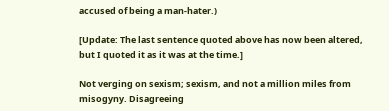accused of being a man-hater.)

[Update: The last sentence quoted above has now been altered, but I quoted it as it was at the time.]

Not verging on sexism; sexism, and not a million miles from misogyny. Disagreeing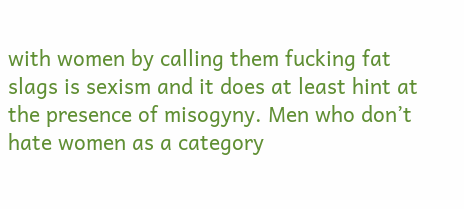with women by calling them fucking fat slags is sexism and it does at least hint at the presence of misogyny. Men who don’t hate women as a category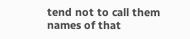tend not to call them names of that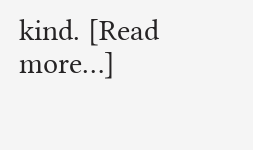kind. [Read more…]